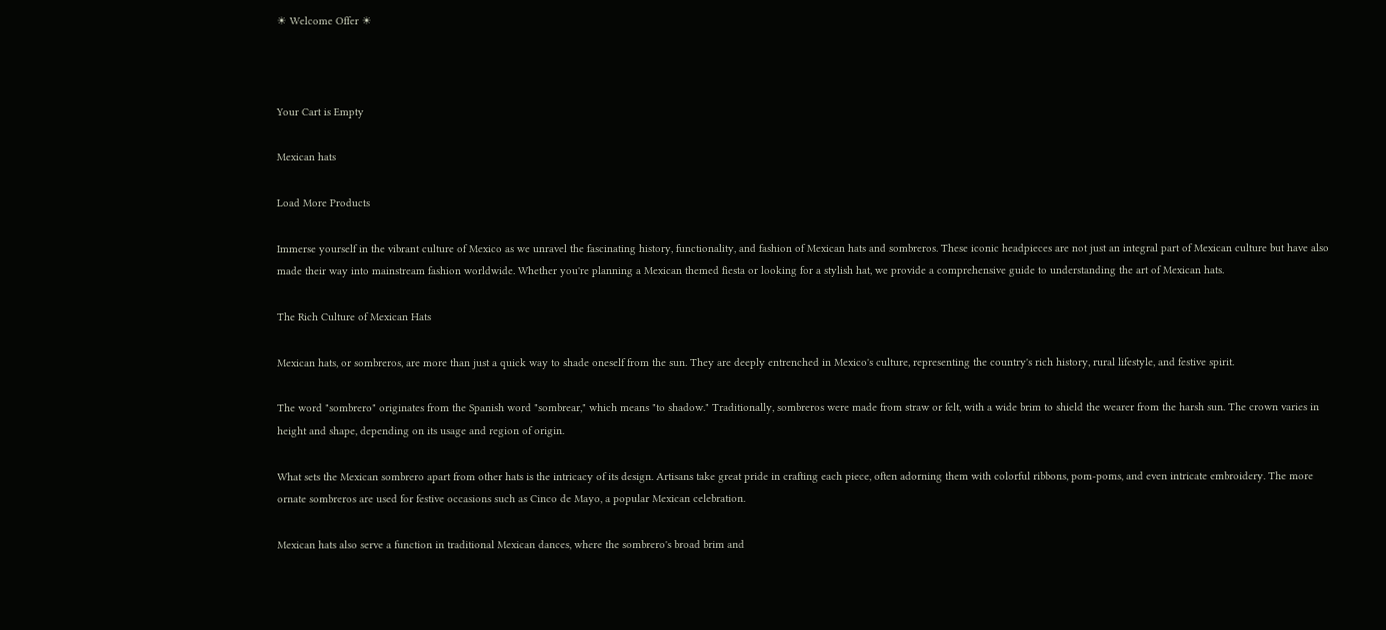☀ Welcome Offer ☀



Your Cart is Empty

Mexican hats

Load More Products

Immerse yourself in the vibrant culture of Mexico as we unravel the fascinating history, functionality, and fashion of Mexican hats and sombreros. These iconic headpieces are not just an integral part of Mexican culture but have also made their way into mainstream fashion worldwide. Whether you're planning a Mexican themed fiesta or looking for a stylish hat, we provide a comprehensive guide to understanding the art of Mexican hats.

The Rich Culture of Mexican Hats

Mexican hats, or sombreros, are more than just a quick way to shade oneself from the sun. They are deeply entrenched in Mexico's culture, representing the country's rich history, rural lifestyle, and festive spirit.

The word "sombrero" originates from the Spanish word "sombrear," which means "to shadow." Traditionally, sombreros were made from straw or felt, with a wide brim to shield the wearer from the harsh sun. The crown varies in height and shape, depending on its usage and region of origin.

What sets the Mexican sombrero apart from other hats is the intricacy of its design. Artisans take great pride in crafting each piece, often adorning them with colorful ribbons, pom-poms, and even intricate embroidery. The more ornate sombreros are used for festive occasions such as Cinco de Mayo, a popular Mexican celebration.

Mexican hats also serve a function in traditional Mexican dances, where the sombrero's broad brim and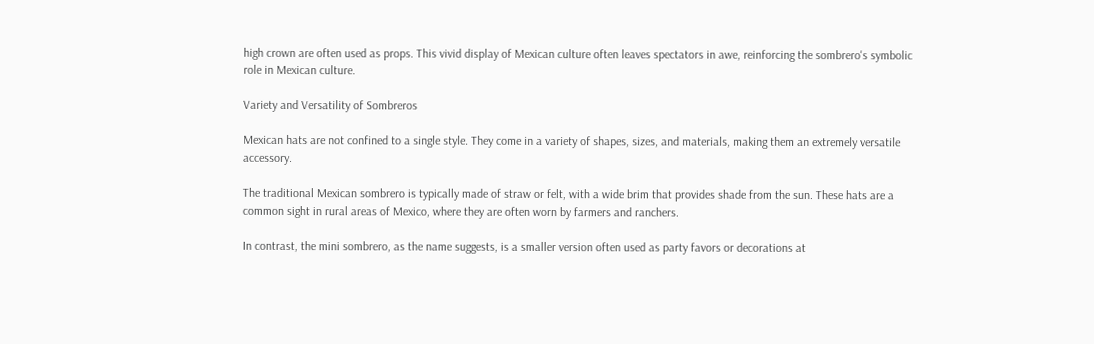high crown are often used as props. This vivid display of Mexican culture often leaves spectators in awe, reinforcing the sombrero's symbolic role in Mexican culture.

Variety and Versatility of Sombreros

Mexican hats are not confined to a single style. They come in a variety of shapes, sizes, and materials, making them an extremely versatile accessory.

The traditional Mexican sombrero is typically made of straw or felt, with a wide brim that provides shade from the sun. These hats are a common sight in rural areas of Mexico, where they are often worn by farmers and ranchers.

In contrast, the mini sombrero, as the name suggests, is a smaller version often used as party favors or decorations at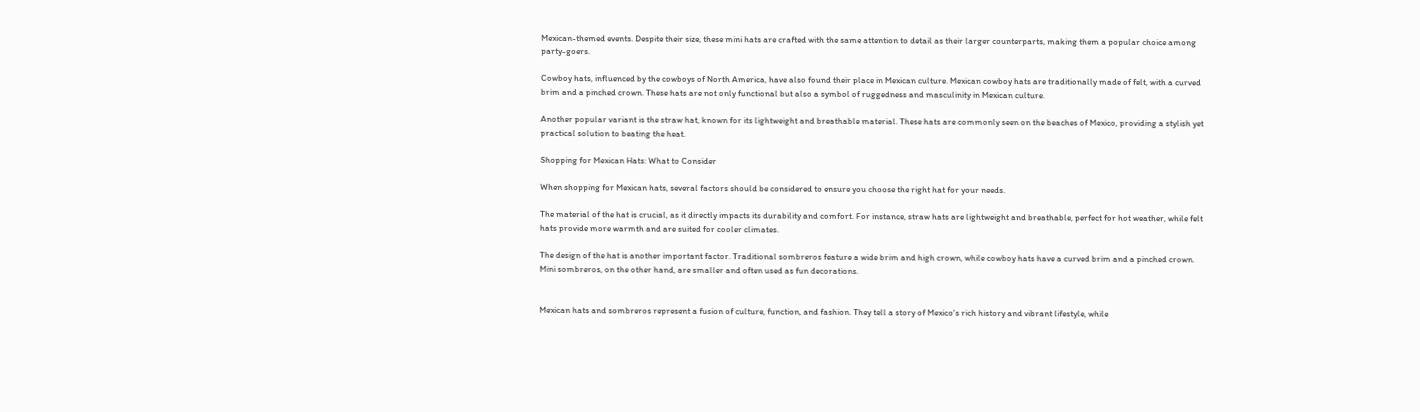Mexican-themed events. Despite their size, these mini hats are crafted with the same attention to detail as their larger counterparts, making them a popular choice among party-goers.

Cowboy hats, influenced by the cowboys of North America, have also found their place in Mexican culture. Mexican cowboy hats are traditionally made of felt, with a curved brim and a pinched crown. These hats are not only functional but also a symbol of ruggedness and masculinity in Mexican culture.

Another popular variant is the straw hat, known for its lightweight and breathable material. These hats are commonly seen on the beaches of Mexico, providing a stylish yet practical solution to beating the heat.

Shopping for Mexican Hats: What to Consider

When shopping for Mexican hats, several factors should be considered to ensure you choose the right hat for your needs.

The material of the hat is crucial, as it directly impacts its durability and comfort. For instance, straw hats are lightweight and breathable, perfect for hot weather, while felt hats provide more warmth and are suited for cooler climates.

The design of the hat is another important factor. Traditional sombreros feature a wide brim and high crown, while cowboy hats have a curved brim and a pinched crown. Mini sombreros, on the other hand, are smaller and often used as fun decorations.


Mexican hats and sombreros represent a fusion of culture, function, and fashion. They tell a story of Mexico's rich history and vibrant lifestyle, while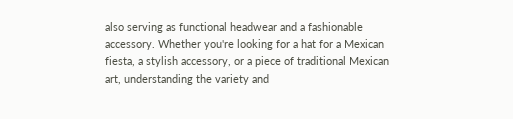also serving as functional headwear and a fashionable accessory. Whether you're looking for a hat for a Mexican fiesta, a stylish accessory, or a piece of traditional Mexican art, understanding the variety and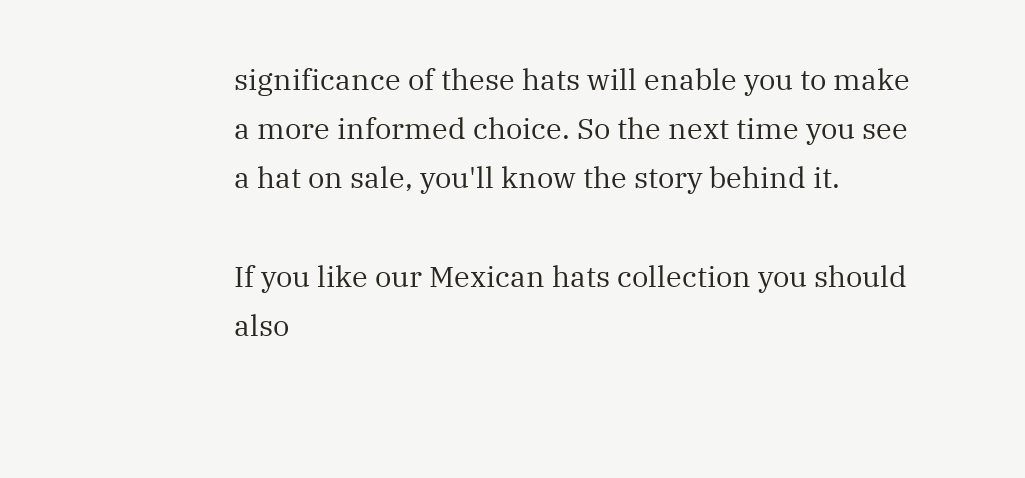significance of these hats will enable you to make a more informed choice. So the next time you see a hat on sale, you'll know the story behind it.

If you like our Mexican hats collection you should also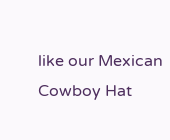like our Mexican Cowboy Hat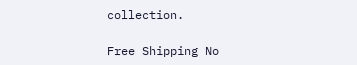collection.

Free Shipping No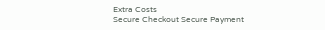Extra Costs
Secure Checkout Secure Payment